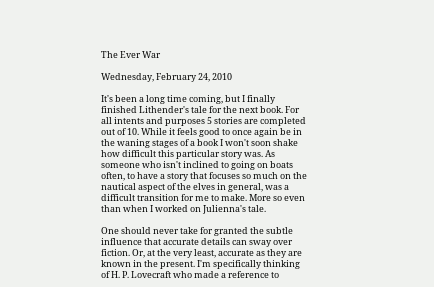The Ever War

Wednesday, February 24, 2010

It's been a long time coming, but I finally finished Lithender's tale for the next book. For all intents and purposes 5 stories are completed out of 10. While it feels good to once again be in the waning stages of a book I won't soon shake how difficult this particular story was. As someone who isn't inclined to going on boats often, to have a story that focuses so much on the nautical aspect of the elves in general, was a difficult transition for me to make. More so even than when I worked on Julienna's tale.

One should never take for granted the subtle influence that accurate details can sway over fiction. Or, at the very least, accurate as they are known in the present. I'm specifically thinking of H. P. Lovecraft who made a reference to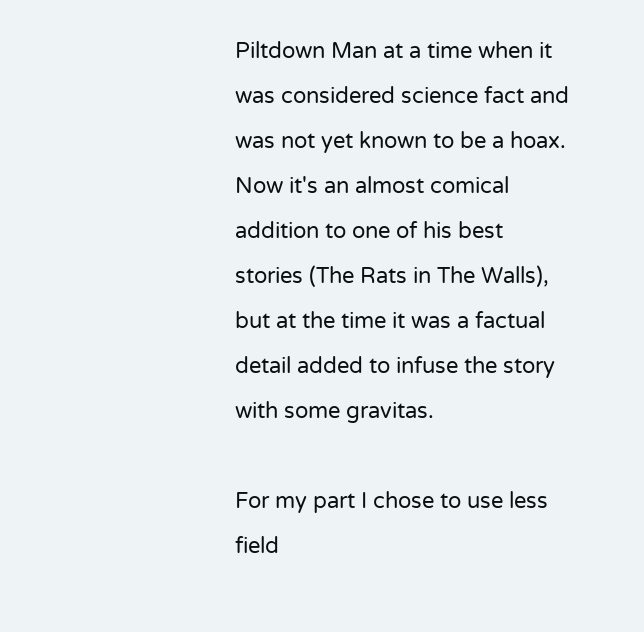Piltdown Man at a time when it was considered science fact and was not yet known to be a hoax. Now it's an almost comical addition to one of his best stories (The Rats in The Walls), but at the time it was a factual detail added to infuse the story with some gravitas.

For my part I chose to use less field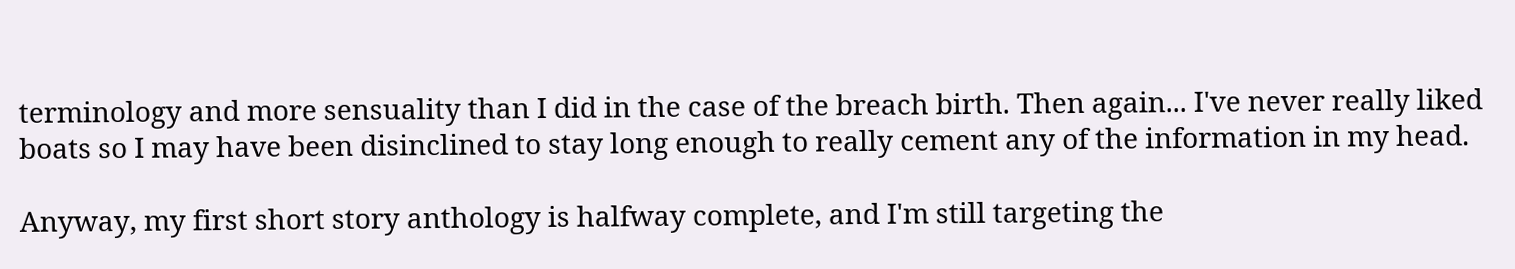terminology and more sensuality than I did in the case of the breach birth. Then again... I've never really liked boats so I may have been disinclined to stay long enough to really cement any of the information in my head.

Anyway, my first short story anthology is halfway complete, and I'm still targeting the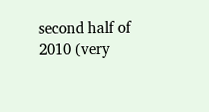second half of 2010 (very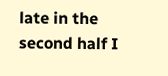late in the second half I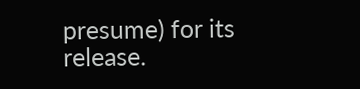presume) for its release.